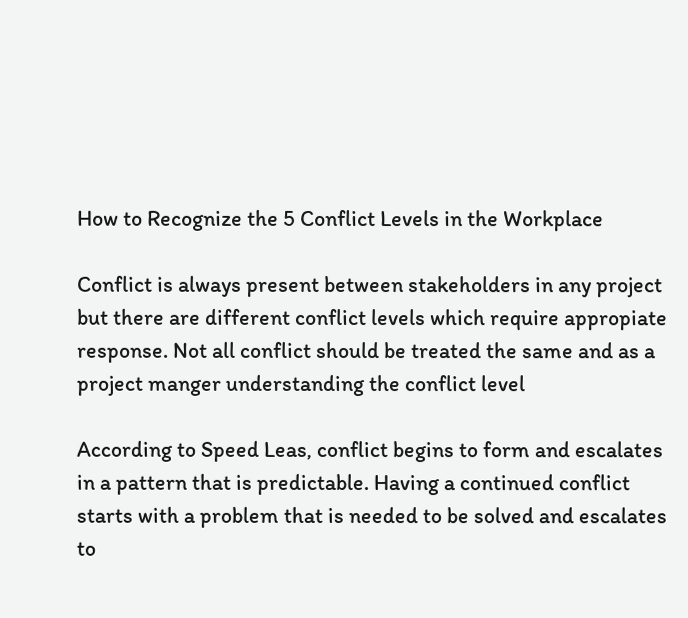How to Recognize the 5 Conflict Levels in the Workplace

Conflict is always present between stakeholders in any project but there are different conflict levels which require appropiate response. Not all conflict should be treated the same and as a project manger understanding the conflict level

According to Speed Leas, conflict begins to form and escalates in a pattern that is predictable. Having a continued conflict starts with a problem that is needed to be solved and escalates to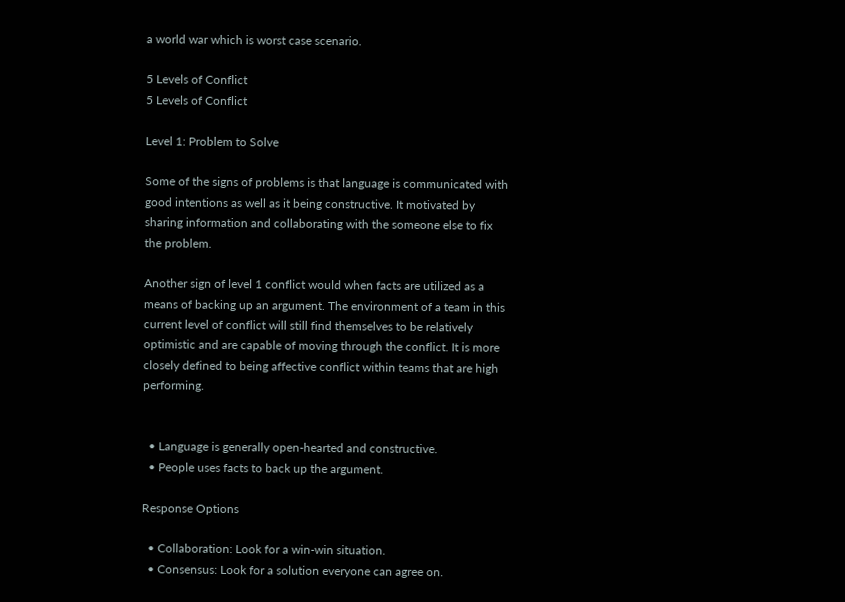a world war which is worst case scenario.

5 Levels of Conflict
5 Levels of Conflict

Level 1: Problem to Solve

Some of the signs of problems is that language is communicated with good intentions as well as it being constructive. It motivated by sharing information and collaborating with the someone else to fix the problem.

Another sign of level 1 conflict would when facts are utilized as a means of backing up an argument. The environment of a team in this current level of conflict will still find themselves to be relatively optimistic and are capable of moving through the conflict. It is more closely defined to being affective conflict within teams that are high performing.


  • Language is generally open-hearted and constructive.
  • People uses facts to back up the argument.

Response Options

  • Collaboration: Look for a win-win situation.
  • Consensus: Look for a solution everyone can agree on.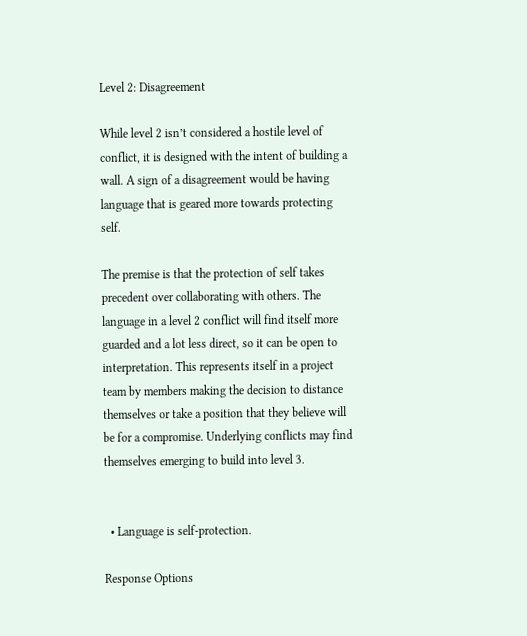Level 2: Disagreement

While level 2 isn’t considered a hostile level of conflict, it is designed with the intent of building a wall. A sign of a disagreement would be having language that is geared more towards protecting self.

The premise is that the protection of self takes precedent over collaborating with others. The language in a level 2 conflict will find itself more guarded and a lot less direct, so it can be open to interpretation. This represents itself in a project team by members making the decision to distance themselves or take a position that they believe will be for a compromise. Underlying conflicts may find themselves emerging to build into level 3.


  • Language is self-protection.

Response Options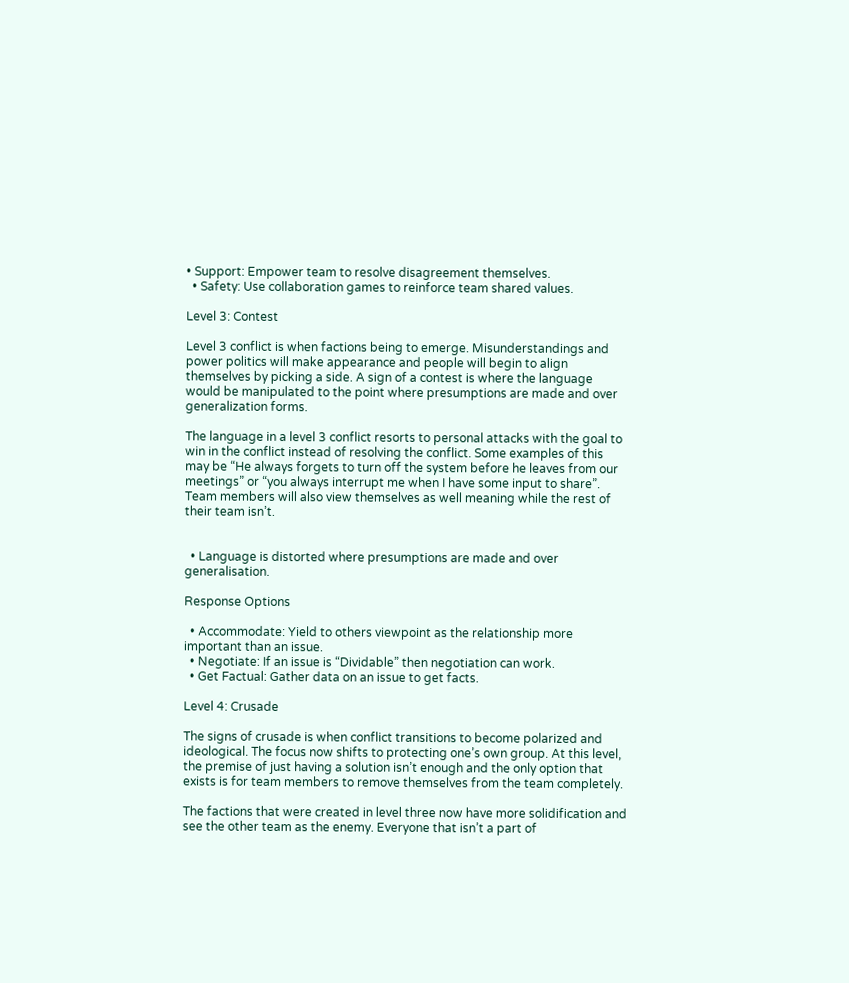• Support: Empower team to resolve disagreement themselves.
  • Safety: Use collaboration games to reinforce team shared values.

Level 3: Contest

Level 3 conflict is when factions being to emerge. Misunderstandings and power politics will make appearance and people will begin to align themselves by picking a side. A sign of a contest is where the language would be manipulated to the point where presumptions are made and over generalization forms.

The language in a level 3 conflict resorts to personal attacks with the goal to win in the conflict instead of resolving the conflict. Some examples of this may be “He always forgets to turn off the system before he leaves from our meetings” or “you always interrupt me when I have some input to share”. Team members will also view themselves as well meaning while the rest of their team isn’t.


  • Language is distorted where presumptions are made and over generalisation.

Response Options

  • Accommodate: Yield to others viewpoint as the relationship more important than an issue.
  • Negotiate: If an issue is “Dividable” then negotiation can work.
  • Get Factual: Gather data on an issue to get facts.

Level 4: Crusade

The signs of crusade is when conflict transitions to become polarized and ideological. The focus now shifts to protecting one’s own group. At this level, the premise of just having a solution isn’t enough and the only option that exists is for team members to remove themselves from the team completely.

The factions that were created in level three now have more solidification and see the other team as the enemy. Everyone that isn’t a part of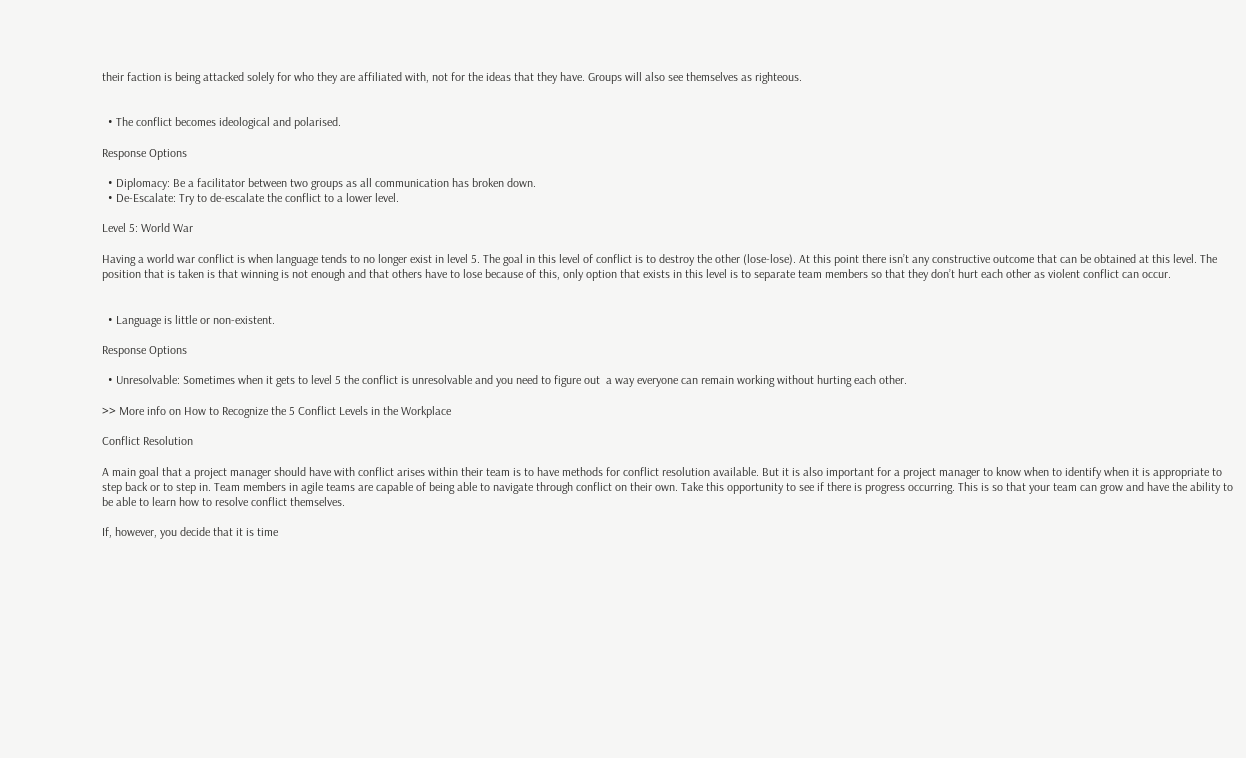their faction is being attacked solely for who they are affiliated with, not for the ideas that they have. Groups will also see themselves as righteous.


  • The conflict becomes ideological and polarised.

Response Options

  • Diplomacy: Be a facilitator between two groups as all communication has broken down.
  • De-Escalate: Try to de-escalate the conflict to a lower level.

Level 5: World War

Having a world war conflict is when language tends to no longer exist in level 5. The goal in this level of conflict is to destroy the other (lose-lose). At this point there isn’t any constructive outcome that can be obtained at this level. The position that is taken is that winning is not enough and that others have to lose because of this, only option that exists in this level is to separate team members so that they don’t hurt each other as violent conflict can occur.


  • Language is little or non-existent.

Response Options

  • Unresolvable: Sometimes when it gets to level 5 the conflict is unresolvable and you need to figure out  a way everyone can remain working without hurting each other.

>> More info on How to Recognize the 5 Conflict Levels in the Workplace

Conflict Resolution

A main goal that a project manager should have with conflict arises within their team is to have methods for conflict resolution available. But it is also important for a project manager to know when to identify when it is appropriate to step back or to step in. Team members in agile teams are capable of being able to navigate through conflict on their own. Take this opportunity to see if there is progress occurring. This is so that your team can grow and have the ability to be able to learn how to resolve conflict themselves.

If, however, you decide that it is time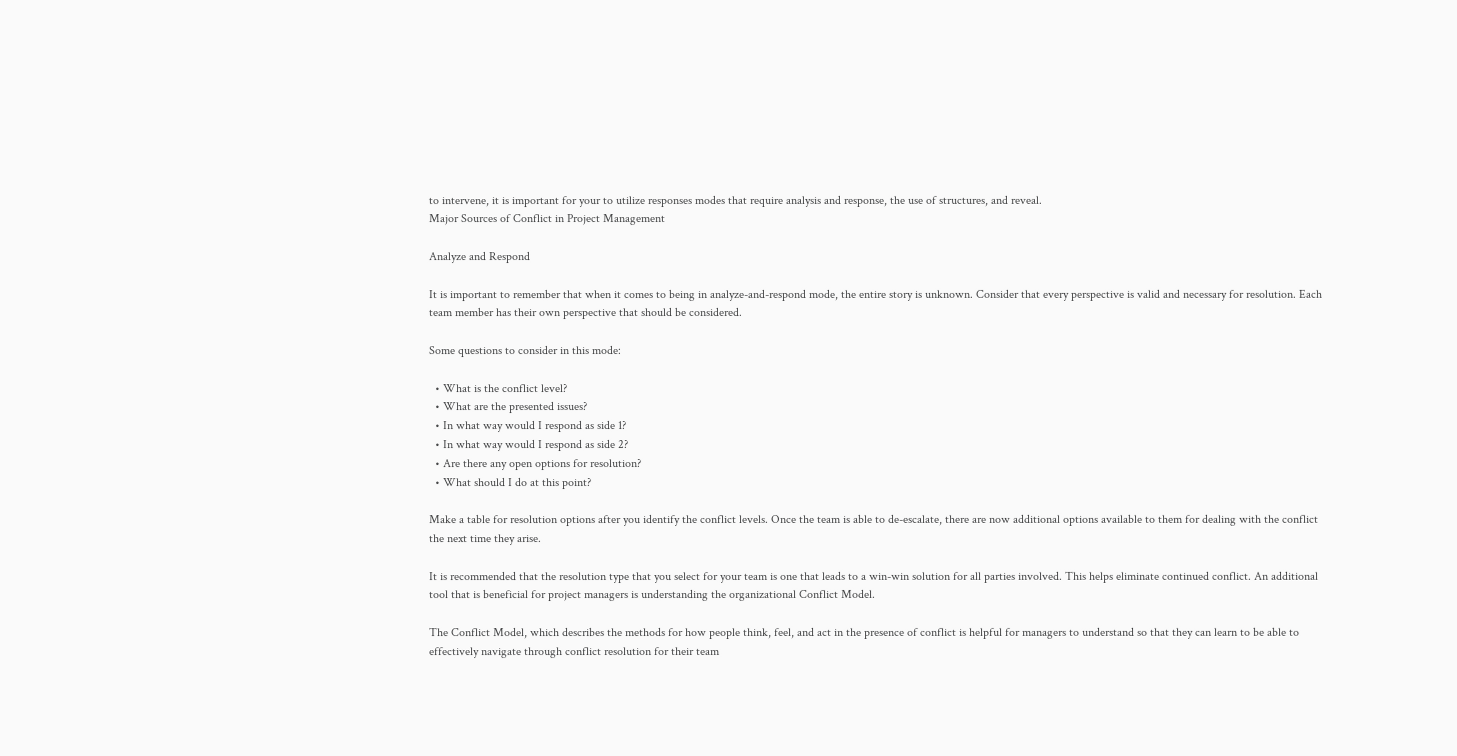to intervene, it is important for your to utilize responses modes that require analysis and response, the use of structures, and reveal.
Major Sources of Conflict in Project Management

Analyze and Respond

It is important to remember that when it comes to being in analyze-and-respond mode, the entire story is unknown. Consider that every perspective is valid and necessary for resolution. Each team member has their own perspective that should be considered.

Some questions to consider in this mode:

  • What is the conflict level?
  • What are the presented issues?
  • In what way would I respond as side 1?
  • In what way would I respond as side 2?
  • Are there any open options for resolution?
  • What should I do at this point?

Make a table for resolution options after you identify the conflict levels. Once the team is able to de-escalate, there are now additional options available to them for dealing with the conflict the next time they arise.

It is recommended that the resolution type that you select for your team is one that leads to a win-win solution for all parties involved. This helps eliminate continued conflict. An additional tool that is beneficial for project managers is understanding the organizational Conflict Model.

The Conflict Model, which describes the methods for how people think, feel, and act in the presence of conflict is helpful for managers to understand so that they can learn to be able to effectively navigate through conflict resolution for their team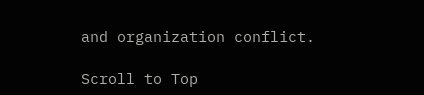and organization conflict.

Scroll to Top